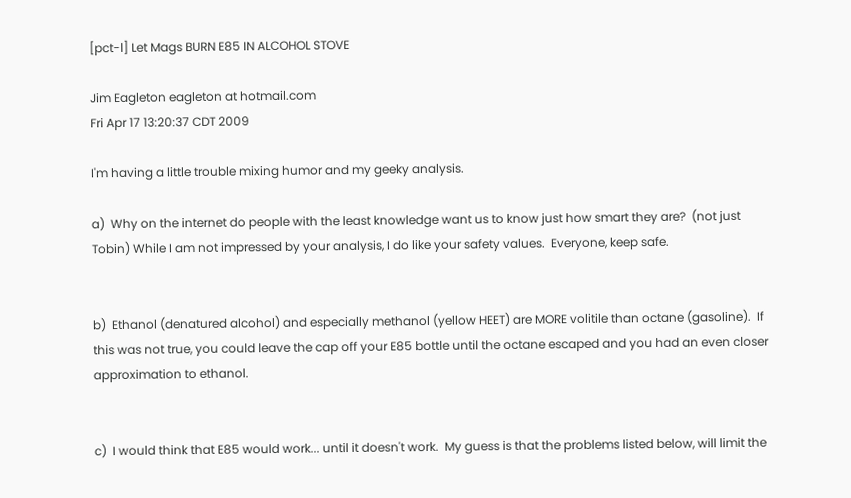[pct-l] Let Mags BURN E85 IN ALCOHOL STOVE

Jim Eagleton eagleton at hotmail.com
Fri Apr 17 13:20:37 CDT 2009

I'm having a little trouble mixing humor and my geeky analysis.

a)  Why on the internet do people with the least knowledge want us to know just how smart they are?  (not just Tobin) While I am not impressed by your analysis, I do like your safety values.  Everyone, keep safe.


b)  Ethanol (denatured alcohol) and especially methanol (yellow HEET) are MORE volitile than octane (gasoline).  If this was not true, you could leave the cap off your E85 bottle until the octane escaped and you had an even closer approximation to ethanol.


c)  I would think that E85 would work... until it doesn't work.  My guess is that the problems listed below, will limit the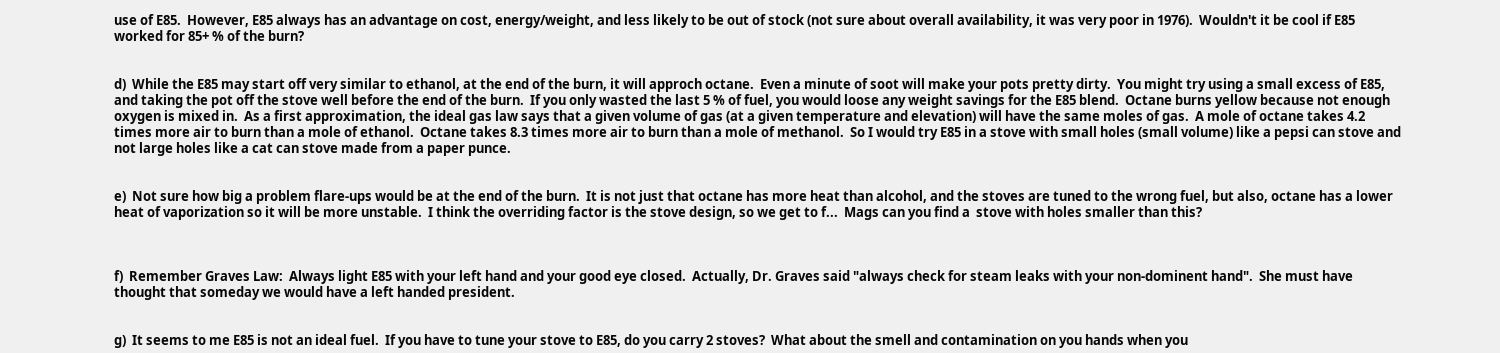use of E85.  However, E85 always has an advantage on cost, energy/weight, and less likely to be out of stock (not sure about overall availability, it was very poor in 1976).  Wouldn't it be cool if E85 worked for 85+ % of the burn?


d)  While the E85 may start off very similar to ethanol, at the end of the burn, it will approch octane.  Even a minute of soot will make your pots pretty dirty.  You might try using a small excess of E85, and taking the pot off the stove well before the end of the burn.  If you only wasted the last 5 % of fuel, you would loose any weight savings for the E85 blend.  Octane burns yellow because not enough oxygen is mixed in.  As a first approximation, the ideal gas law says that a given volume of gas (at a given temperature and elevation) will have the same moles of gas.  A mole of octane takes 4.2 times more air to burn than a mole of ethanol.  Octane takes 8.3 times more air to burn than a mole of methanol.  So I would try E85 in a stove with small holes (small volume) like a pepsi can stove and not large holes like a cat can stove made from a paper punce.


e)  Not sure how big a problem flare-ups would be at the end of the burn.  It is not just that octane has more heat than alcohol, and the stoves are tuned to the wrong fuel, but also, octane has a lower heat of vaporization so it will be more unstable.  I think the overriding factor is the stove design, so we get to f...  Mags can you find a  stove with holes smaller than this?



f)  Remember Graves Law:  Always light E85 with your left hand and your good eye closed.  Actually, Dr. Graves said "always check for steam leaks with your non-dominent hand".  She must have thought that someday we would have a left handed president.


g)  It seems to me E85 is not an ideal fuel.  If you have to tune your stove to E85, do you carry 2 stoves?  What about the smell and contamination on you hands when you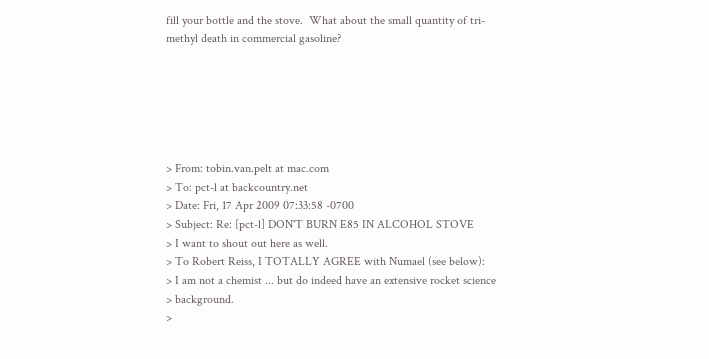fill your bottle and the stove.  What about the small quantity of tri-methyl death in commercial gasoline?






> From: tobin.van.pelt at mac.com
> To: pct-l at backcountry.net
> Date: Fri, 17 Apr 2009 07:33:58 -0700
> Subject: Re: [pct-l] DON'T BURN E85 IN ALCOHOL STOVE
> I want to shout out here as well.
> To Robert Reiss, I TOTALLY AGREE with Numael (see below):
> I am not a chemist ... but do indeed have an extensive rocket science
> background.
>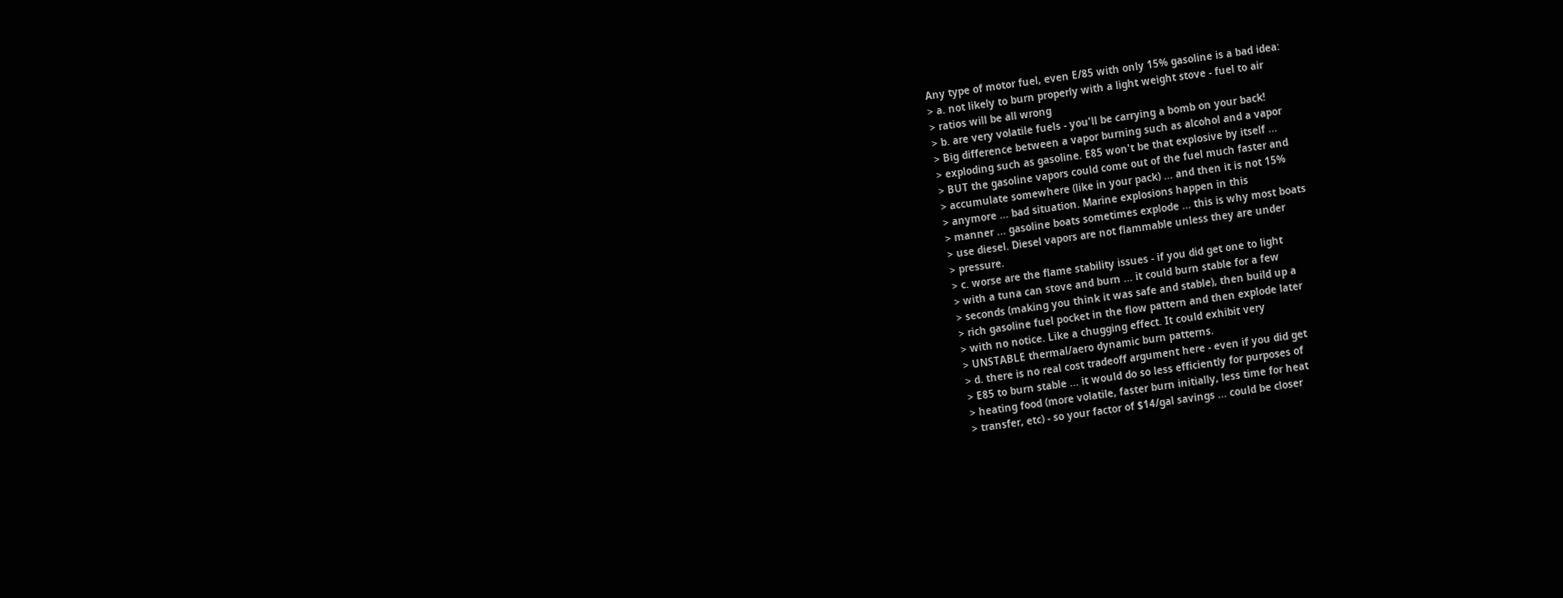Any type of motor fuel, even E/85 with only 15% gasoline is a bad idea:
> a. not likely to burn properly with a light weight stove - fuel to air
> ratios will be all wrong
> b. are very volatile fuels - you'll be carrying a bomb on your back!
> Big difference between a vapor burning such as alcohol and a vapor
> exploding such as gasoline. E85 won't be that explosive by itself ...
> BUT the gasoline vapors could come out of the fuel much faster and
> accumulate somewhere (like in your pack) ... and then it is not 15%
> anymore ... bad situation. Marine explosions happen in this
> manner ... gasoline boats sometimes explode ... this is why most boats
> use diesel. Diesel vapors are not flammable unless they are under
> pressure.
> c. worse are the flame stability issues - if you did get one to light
> with a tuna can stove and burn ... it could burn stable for a few
> seconds (making you think it was safe and stable), then build up a
> rich gasoline fuel pocket in the flow pattern and then explode later
> with no notice. Like a chugging effect. It could exhibit very
> UNSTABLE thermal/aero dynamic burn patterns.
> d. there is no real cost tradeoff argument here - even if you did get
> E85 to burn stable ... it would do so less efficiently for purposes of
> heating food (more volatile, faster burn initially, less time for heat
> transfer, etc) - so your factor of $14/gal savings ... could be closer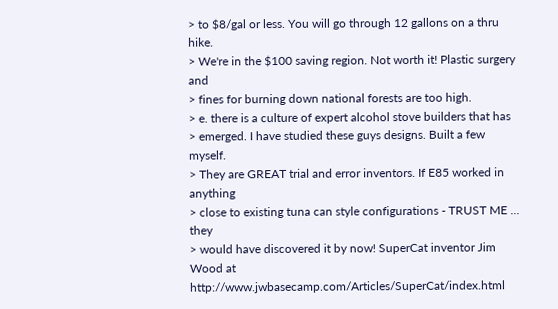> to $8/gal or less. You will go through 12 gallons on a thru hike.
> We're in the $100 saving region. Not worth it! Plastic surgery and
> fines for burning down national forests are too high.
> e. there is a culture of expert alcohol stove builders that has
> emerged. I have studied these guys designs. Built a few myself.
> They are GREAT trial and error inventors. If E85 worked in anything
> close to existing tuna can style configurations - TRUST ME ... they
> would have discovered it by now! SuperCat inventor Jim Wood at http://www.jwbasecamp.com/Articles/SuperCat/index.html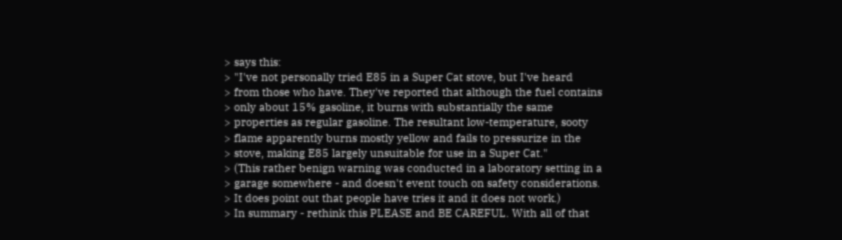> says this:
> "I've not personally tried E85 in a Super Cat stove, but I've heard
> from those who have. They've reported that although the fuel contains
> only about 15% gasoline, it burns with substantially the same
> properties as regular gasoline. The resultant low-temperature, sooty
> flame apparently burns mostly yellow and fails to pressurize in the
> stove, making E85 largely unsuitable for use in a Super Cat."
> (This rather benign warning was conducted in a laboratory setting in a
> garage somewhere - and doesn't event touch on safety considerations.
> It does point out that people have tries it and it does not work.)
> In summary - rethink this PLEASE and BE CAREFUL. With all of that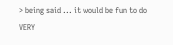> being said ... it would be fun to do VERY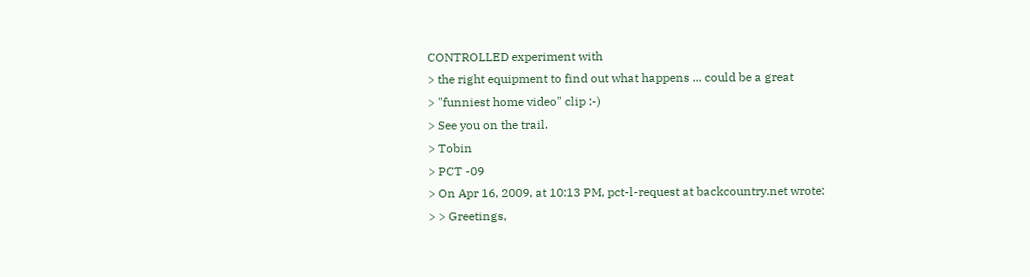CONTROLLED experiment with
> the right equipment to find out what happens ... could be a great
> "funniest home video" clip :-)
> See you on the trail.
> Tobin
> PCT -09
> On Apr 16, 2009, at 10:13 PM, pct-l-request at backcountry.net wrote:
> > Greetings,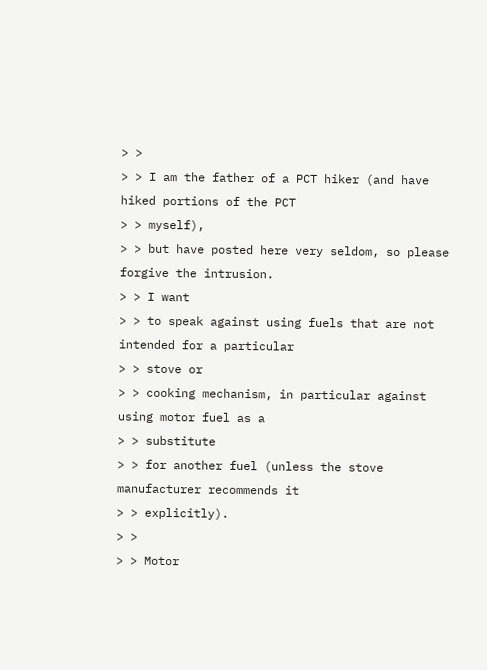> >
> > I am the father of a PCT hiker (and have hiked portions of the PCT
> > myself),
> > but have posted here very seldom, so please forgive the intrusion.
> > I want
> > to speak against using fuels that are not intended for a particular
> > stove or
> > cooking mechanism, in particular against using motor fuel as a
> > substitute
> > for another fuel (unless the stove manufacturer recommends it
> > explicitly).
> >
> > Motor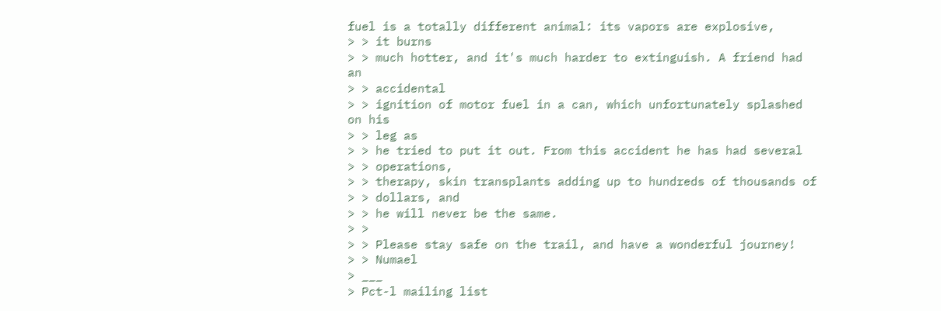fuel is a totally different animal: its vapors are explosive,
> > it burns
> > much hotter, and it's much harder to extinguish. A friend had an
> > accidental
> > ignition of motor fuel in a can, which unfortunately splashed on his
> > leg as
> > he tried to put it out. From this accident he has had several
> > operations,
> > therapy, skin transplants adding up to hundreds of thousands of
> > dollars, and
> > he will never be the same.
> >
> > Please stay safe on the trail, and have a wonderful journey!
> > Numael
> ___
> Pct-l mailing list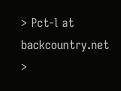> Pct-l at backcountry.net
>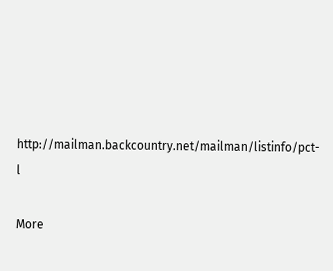http://mailman.backcountry.net/mailman/listinfo/pct-l

More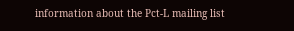information about the Pct-L mailing list